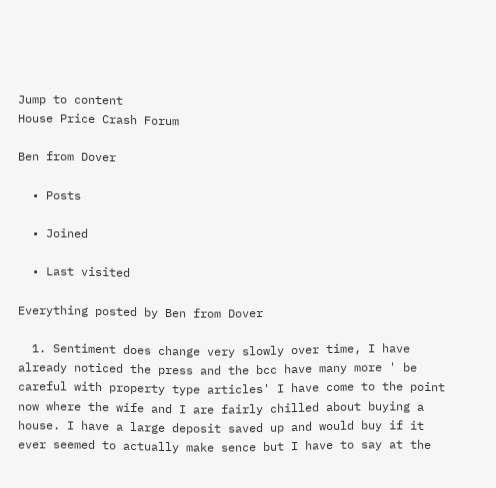Jump to content
House Price Crash Forum

Ben from Dover

  • Posts

  • Joined

  • Last visited

Everything posted by Ben from Dover

  1. Sentiment does change very slowly over time, I have already noticed the press and the bcc have many more ' be careful with property type articles' I have come to the point now where the wife and I are fairly chilled about buying a house. I have a large deposit saved up and would buy if it ever seemed to actually make sence but I have to say at the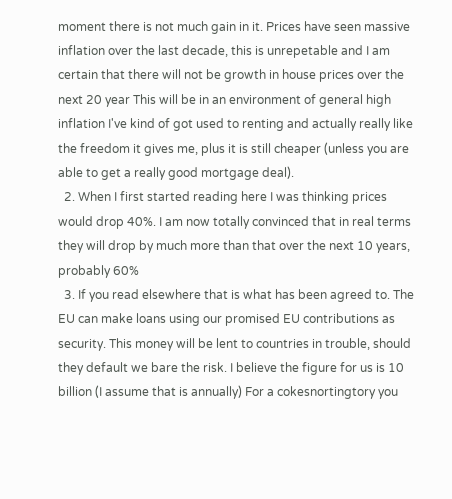moment there is not much gain in it. Prices have seen massive inflation over the last decade, this is unrepetable and I am certain that there will not be growth in house prices over the next 20 year This will be in an environment of general high inflation I've kind of got used to renting and actually really like the freedom it gives me, plus it is still cheaper (unless you are able to get a really good mortgage deal).
  2. When I first started reading here I was thinking prices would drop 40%. I am now totally convinced that in real terms they will drop by much more than that over the next 10 years, probably 60%
  3. If you read elsewhere that is what has been agreed to. The EU can make loans using our promised EU contributions as security. This money will be lent to countries in trouble, should they default we bare the risk. I believe the figure for us is 10 billion (I assume that is annually) For a cokesnortingtory you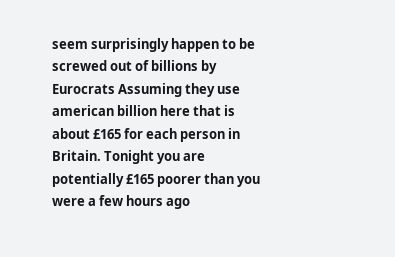seem surprisingly happen to be screwed out of billions by Eurocrats Assuming they use american billion here that is about £165 for each person in Britain. Tonight you are potentially £165 poorer than you were a few hours ago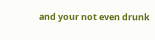and your not even drunk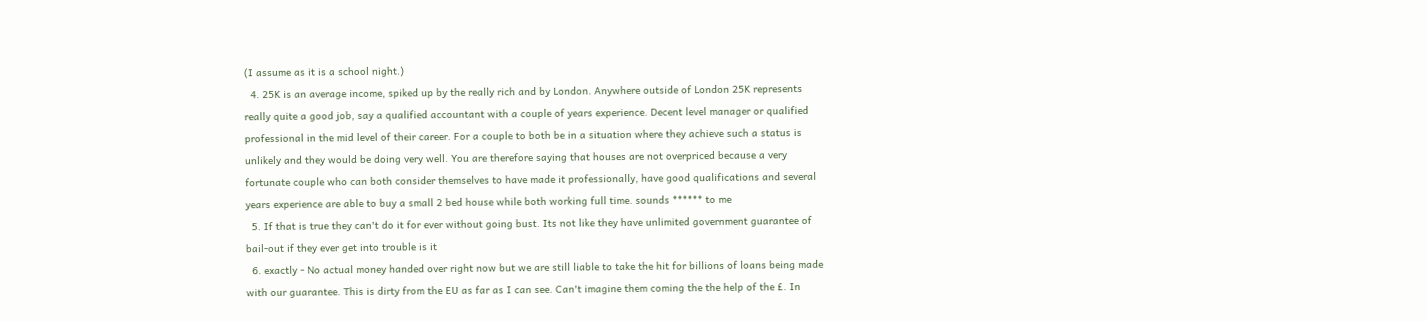(I assume as it is a school night.)
  4. 25K is an average income, spiked up by the really rich and by London. Anywhere outside of London 25K represents really quite a good job, say a qualified accountant with a couple of years experience. Decent level manager or qualified professional in the mid level of their career. For a couple to both be in a situation where they achieve such a status is unlikely and they would be doing very well. You are therefore saying that houses are not overpriced because a very fortunate couple who can both consider themselves to have made it professionally, have good qualifications and several years experience are able to buy a small 2 bed house while both working full time. sounds ****** to me
  5. If that is true they can't do it for ever without going bust. Its not like they have unlimited government guarantee of bail-out if they ever get into trouble is it
  6. exactly - No actual money handed over right now but we are still liable to take the hit for billions of loans being made with our guarantee. This is dirty from the EU as far as I can see. Can't imagine them coming the the help of the £. In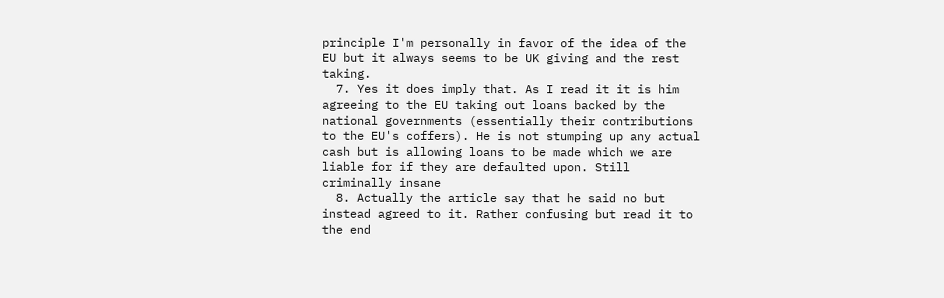principle I'm personally in favor of the idea of the EU but it always seems to be UK giving and the rest taking.
  7. Yes it does imply that. As I read it it is him agreeing to the EU taking out loans backed by the national governments (essentially their contributions to the EU's coffers). He is not stumping up any actual cash but is allowing loans to be made which we are liable for if they are defaulted upon. Still criminally insane
  8. Actually the article say that he said no but instead agreed to it. Rather confusing but read it to the end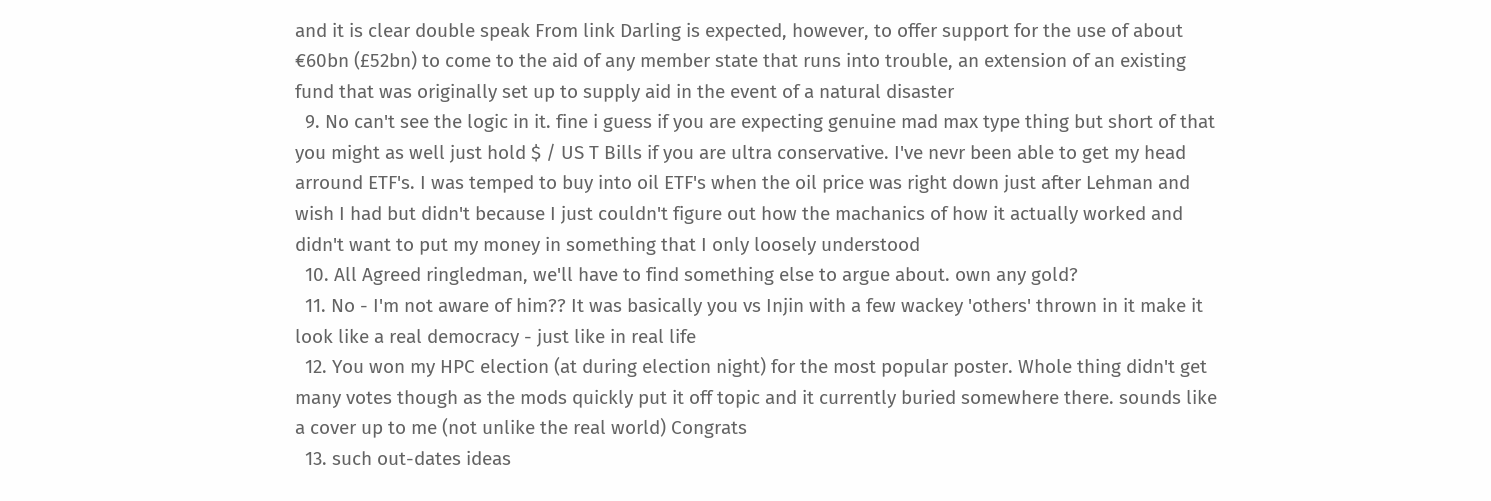and it is clear double speak From link Darling is expected, however, to offer support for the use of about €60bn (£52bn) to come to the aid of any member state that runs into trouble, an extension of an existing fund that was originally set up to supply aid in the event of a natural disaster
  9. No can't see the logic in it. fine i guess if you are expecting genuine mad max type thing but short of that you might as well just hold $ / US T Bills if you are ultra conservative. I've nevr been able to get my head arround ETF's. I was temped to buy into oil ETF's when the oil price was right down just after Lehman and wish I had but didn't because I just couldn't figure out how the machanics of how it actually worked and didn't want to put my money in something that I only loosely understood
  10. All Agreed ringledman, we'll have to find something else to argue about. own any gold?
  11. No - I'm not aware of him?? It was basically you vs Injin with a few wackey 'others' thrown in it make it look like a real democracy - just like in real life
  12. You won my HPC election (at during election night) for the most popular poster. Whole thing didn't get many votes though as the mods quickly put it off topic and it currently buried somewhere there. sounds like a cover up to me (not unlike the real world) Congrats
  13. such out-dates ideas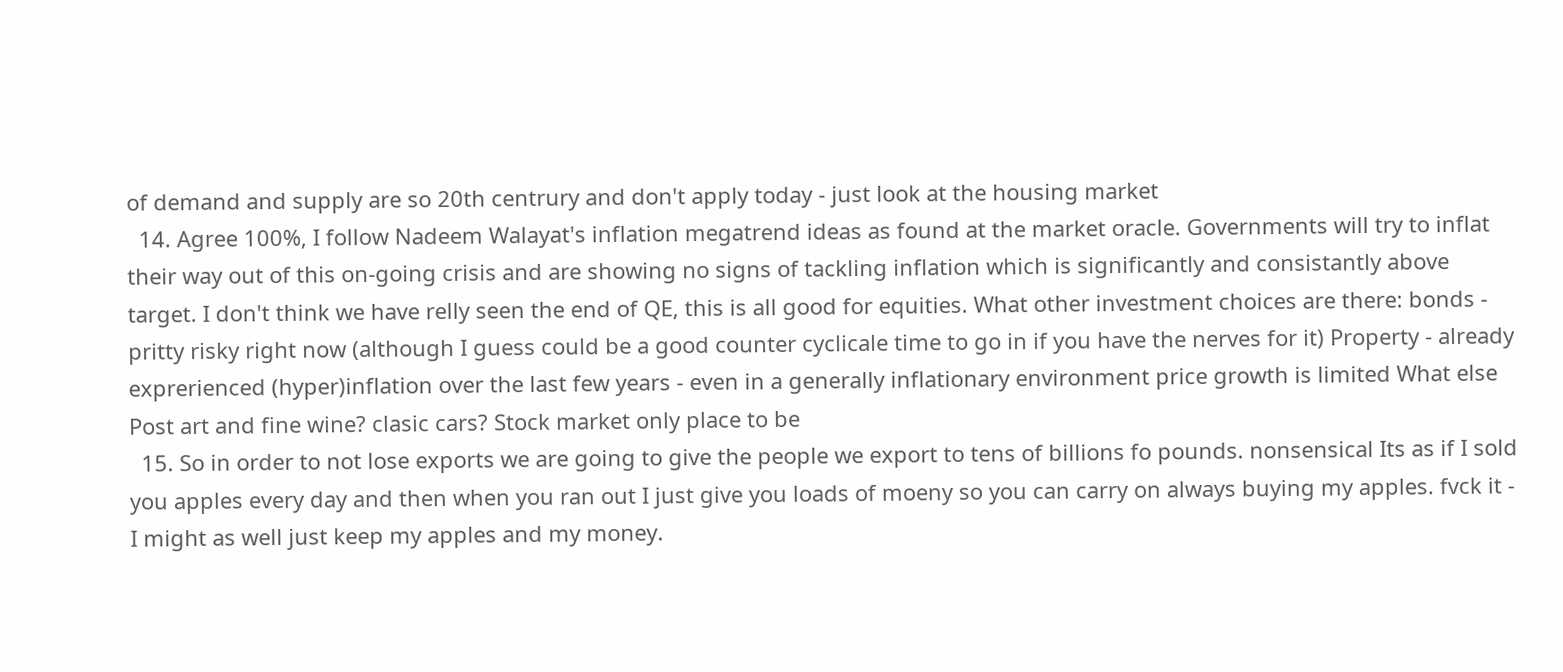of demand and supply are so 20th centrury and don't apply today - just look at the housing market
  14. Agree 100%, I follow Nadeem Walayat's inflation megatrend ideas as found at the market oracle. Governments will try to inflat their way out of this on-going crisis and are showing no signs of tackling inflation which is significantly and consistantly above target. I don't think we have relly seen the end of QE, this is all good for equities. What other investment choices are there: bonds - pritty risky right now (although I guess could be a good counter cyclicale time to go in if you have the nerves for it) Property - already exprerienced (hyper)inflation over the last few years - even in a generally inflationary environment price growth is limited What else Post art and fine wine? clasic cars? Stock market only place to be
  15. So in order to not lose exports we are going to give the people we export to tens of billions fo pounds. nonsensical Its as if I sold you apples every day and then when you ran out I just give you loads of moeny so you can carry on always buying my apples. fvck it - I might as well just keep my apples and my money.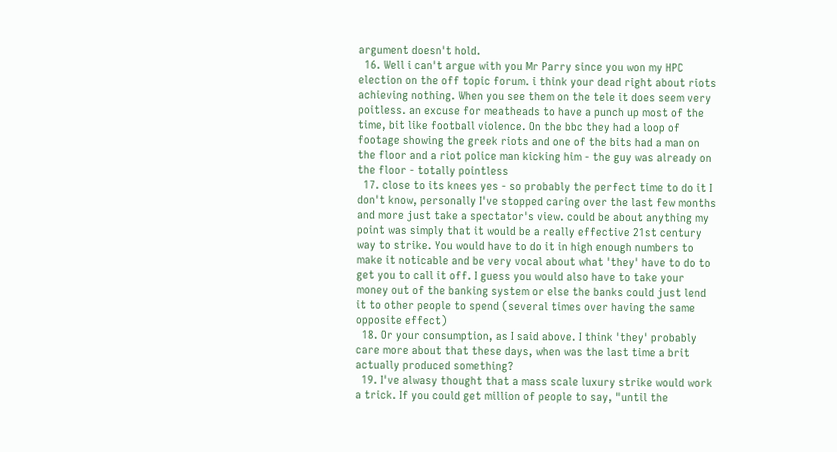argument doesn't hold.
  16. Well i can't argue with you Mr Parry since you won my HPC election on the off topic forum. i think your dead right about riots achieving nothing. When you see them on the tele it does seem very poitless. an excuse for meatheads to have a punch up most of the time, bit like football violence. On the bbc they had a loop of footage showing the greek riots and one of the bits had a man on the floor and a riot police man kicking him - the guy was already on the floor - totally pointless
  17. close to its knees yes - so probably the perfect time to do it I don't know, personally I've stopped caring over the last few months and more just take a spectator's view. could be about anything my point was simply that it would be a really effective 21st century way to strike. You would have to do it in high enough numbers to make it noticable and be very vocal about what 'they' have to do to get you to call it off. I guess you would also have to take your money out of the banking system or else the banks could just lend it to other people to spend (several times over having the same opposite effect)
  18. Or your consumption, as I said above. I think 'they' probably care more about that these days, when was the last time a brit actually produced something?
  19. I've alwasy thought that a mass scale luxury strike would work a trick. If you could get million of people to say, "until the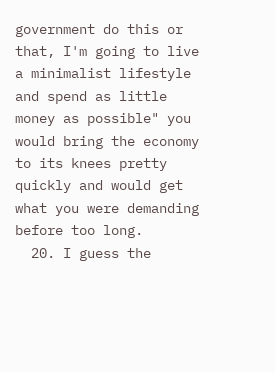government do this or that, I'm going to live a minimalist lifestyle and spend as little money as possible" you would bring the economy to its knees pretty quickly and would get what you were demanding before too long.
  20. I guess the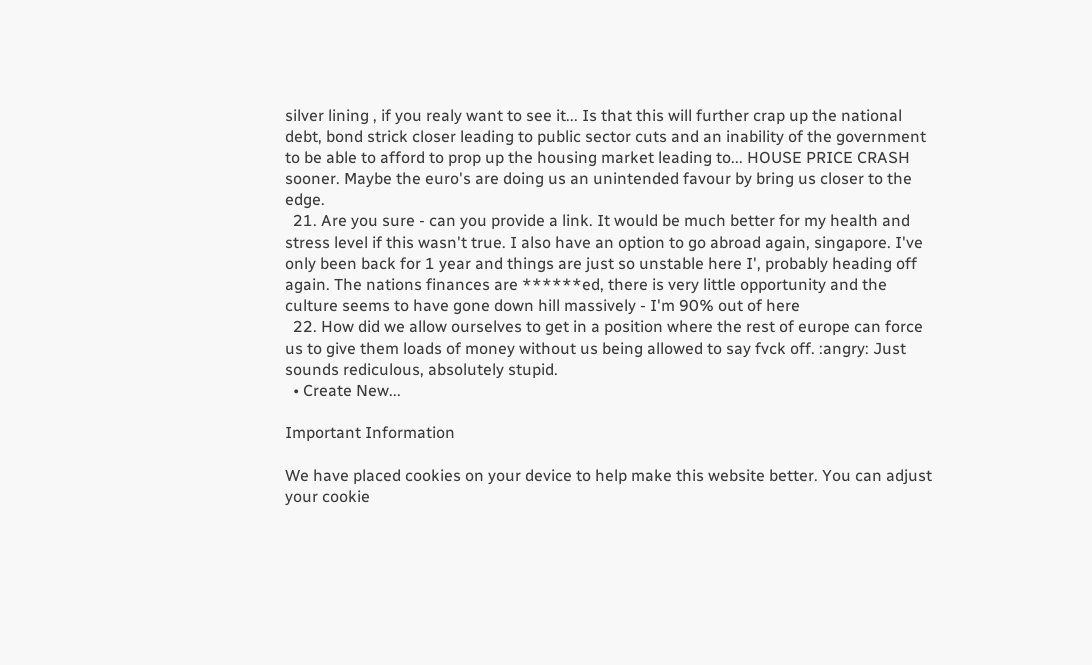silver lining , if you realy want to see it... Is that this will further crap up the national debt, bond strick closer leading to public sector cuts and an inability of the government to be able to afford to prop up the housing market leading to... HOUSE PRICE CRASH sooner. Maybe the euro's are doing us an unintended favour by bring us closer to the edge.
  21. Are you sure - can you provide a link. It would be much better for my health and stress level if this wasn't true. I also have an option to go abroad again, singapore. I've only been back for 1 year and things are just so unstable here I', probably heading off again. The nations finances are ******ed, there is very little opportunity and the culture seems to have gone down hill massively - I'm 90% out of here
  22. How did we allow ourselves to get in a position where the rest of europe can force us to give them loads of money without us being allowed to say fvck off. :angry: Just sounds rediculous, absolutely stupid.
  • Create New...

Important Information

We have placed cookies on your device to help make this website better. You can adjust your cookie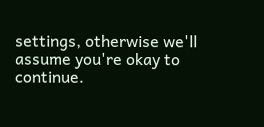settings, otherwise we'll assume you're okay to continue.